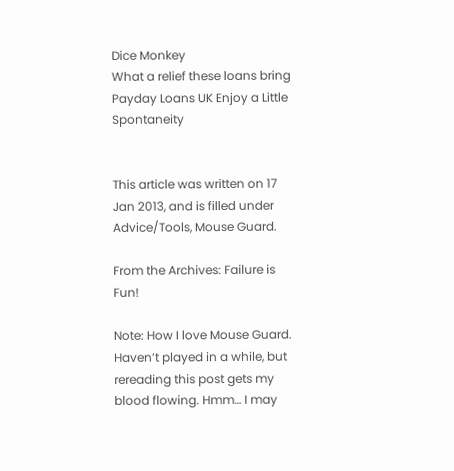Dice Monkey
What a relief these loans bring Payday Loans UK Enjoy a Little Spontaneity


This article was written on 17 Jan 2013, and is filled under Advice/Tools, Mouse Guard.

From the Archives: Failure is Fun!

Note: How I love Mouse Guard. Haven’t played in a while, but rereading this post gets my blood flowing. Hmm… I may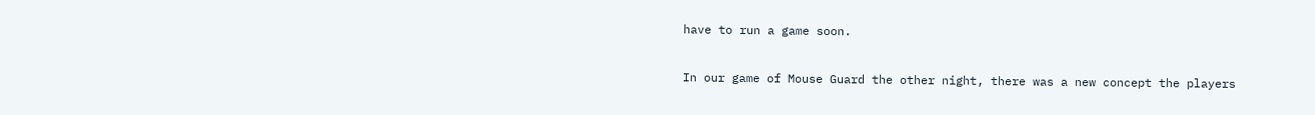have to run a game soon.

In our game of Mouse Guard the other night, there was a new concept the players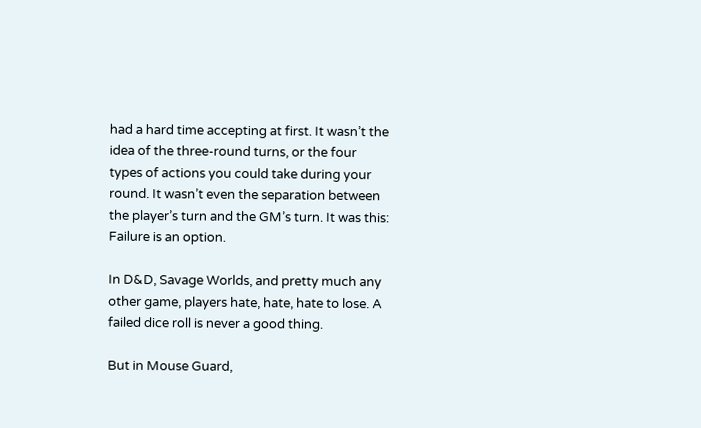had a hard time accepting at first. It wasn’t the idea of the three-round turns, or the four types of actions you could take during your round. It wasn’t even the separation between the player’s turn and the GM’s turn. It was this: Failure is an option.

In D&D, Savage Worlds, and pretty much any other game, players hate, hate, hate to lose. A failed dice roll is never a good thing.

But in Mouse Guard,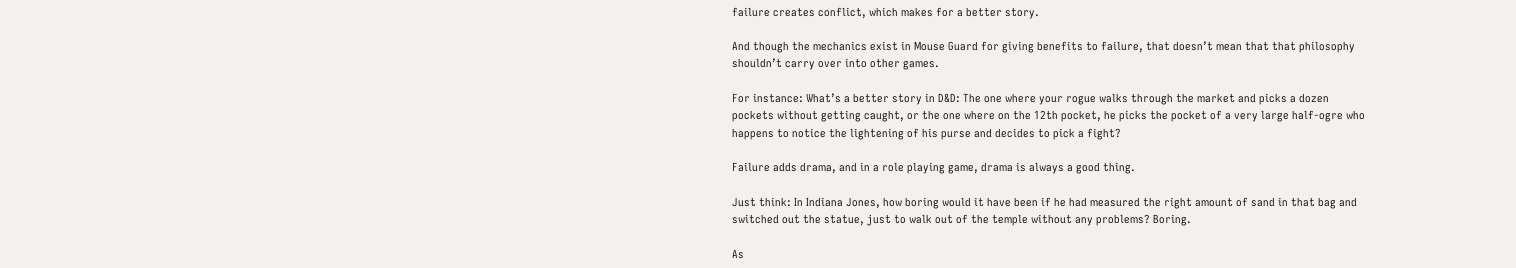failure creates conflict, which makes for a better story.

And though the mechanics exist in Mouse Guard for giving benefits to failure, that doesn’t mean that that philosophy shouldn’t carry over into other games.

For instance: What’s a better story in D&D: The one where your rogue walks through the market and picks a dozen pockets without getting caught, or the one where on the 12th pocket, he picks the pocket of a very large half-ogre who happens to notice the lightening of his purse and decides to pick a fight?

Failure adds drama, and in a role playing game, drama is always a good thing.

Just think: In Indiana Jones, how boring would it have been if he had measured the right amount of sand in that bag and switched out the statue, just to walk out of the temple without any problems? Boring.

As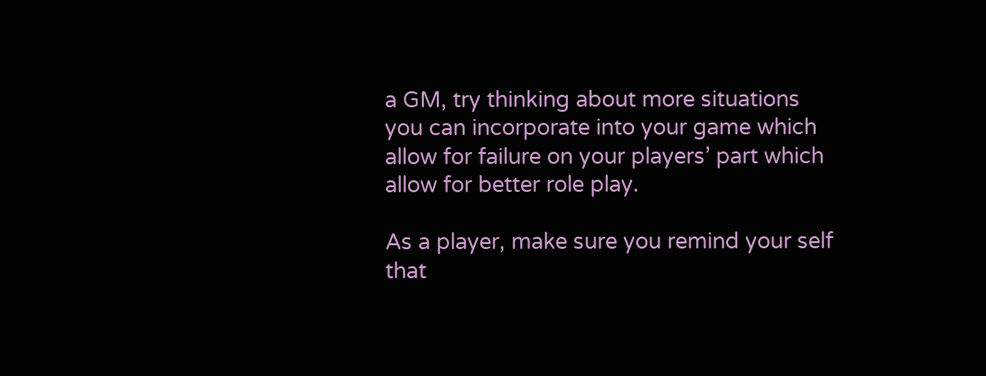a GM, try thinking about more situations you can incorporate into your game which allow for failure on your players’ part which allow for better role play.

As a player, make sure you remind your self that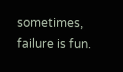sometimes, failure is fun.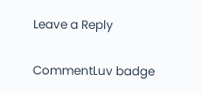Leave a Reply

CommentLuv badge